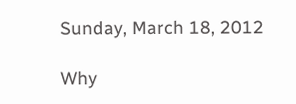Sunday, March 18, 2012

Why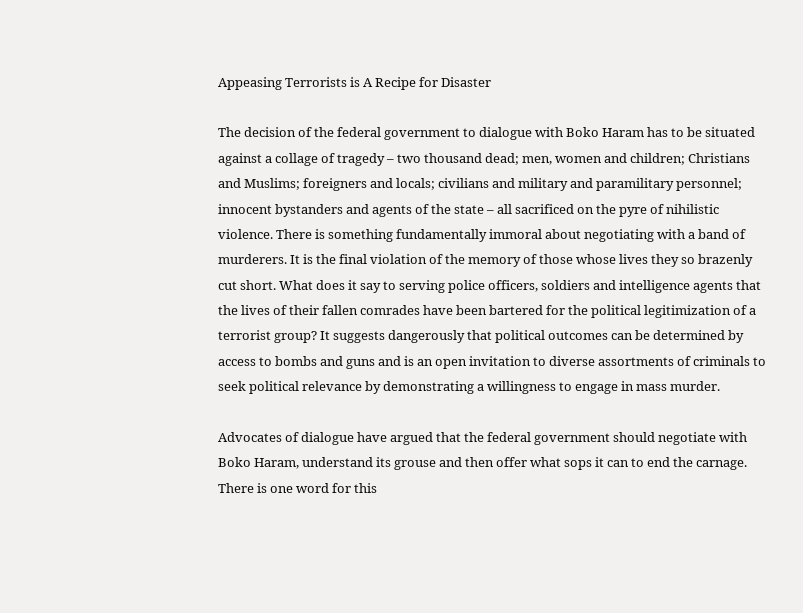Appeasing Terrorists is A Recipe for Disaster

The decision of the federal government to dialogue with Boko Haram has to be situated against a collage of tragedy – two thousand dead; men, women and children; Christians and Muslims; foreigners and locals; civilians and military and paramilitary personnel; innocent bystanders and agents of the state – all sacrificed on the pyre of nihilistic violence. There is something fundamentally immoral about negotiating with a band of murderers. It is the final violation of the memory of those whose lives they so brazenly cut short. What does it say to serving police officers, soldiers and intelligence agents that the lives of their fallen comrades have been bartered for the political legitimization of a terrorist group? It suggests dangerously that political outcomes can be determined by access to bombs and guns and is an open invitation to diverse assortments of criminals to seek political relevance by demonstrating a willingness to engage in mass murder.

Advocates of dialogue have argued that the federal government should negotiate with Boko Haram, understand its grouse and then offer what sops it can to end the carnage. There is one word for this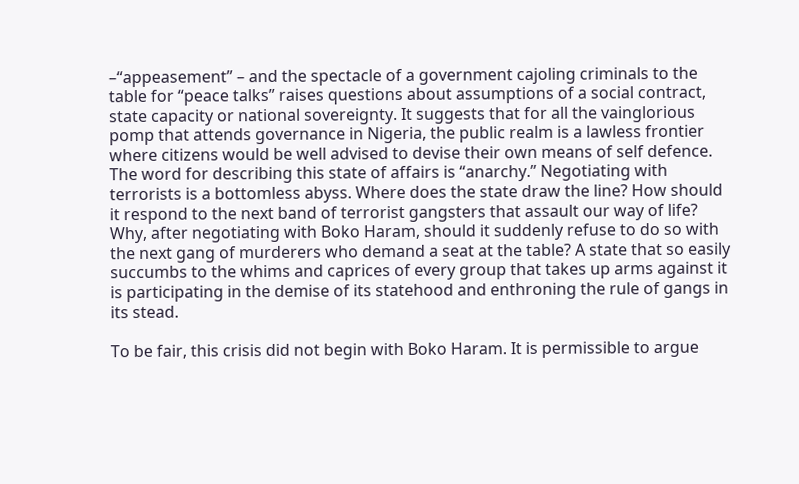–“appeasement” – and the spectacle of a government cajoling criminals to the table for “peace talks” raises questions about assumptions of a social contract, state capacity or national sovereignty. It suggests that for all the vainglorious pomp that attends governance in Nigeria, the public realm is a lawless frontier where citizens would be well advised to devise their own means of self defence. The word for describing this state of affairs is “anarchy.” Negotiating with terrorists is a bottomless abyss. Where does the state draw the line? How should it respond to the next band of terrorist gangsters that assault our way of life? Why, after negotiating with Boko Haram, should it suddenly refuse to do so with the next gang of murderers who demand a seat at the table? A state that so easily succumbs to the whims and caprices of every group that takes up arms against it is participating in the demise of its statehood and enthroning the rule of gangs in its stead.

To be fair, this crisis did not begin with Boko Haram. It is permissible to argue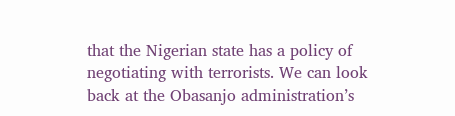that the Nigerian state has a policy of negotiating with terrorists. We can look back at the Obasanjo administration’s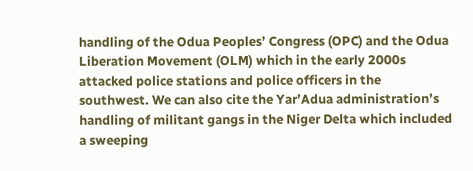handling of the Odua Peoples’ Congress (OPC) and the Odua Liberation Movement (OLM) which in the early 2000s attacked police stations and police officers in the southwest. We can also cite the Yar’Adua administration’s handling of militant gangs in the Niger Delta which included a sweeping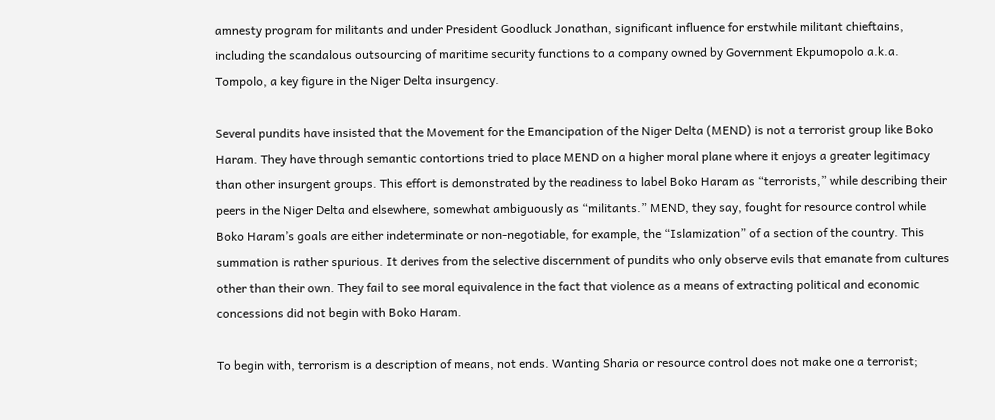amnesty program for militants and under President Goodluck Jonathan, significant influence for erstwhile militant chieftains, including the scandalous outsourcing of maritime security functions to a company owned by Government Ekpumopolo a.k.a. Tompolo, a key figure in the Niger Delta insurgency.

Several pundits have insisted that the Movement for the Emancipation of the Niger Delta (MEND) is not a terrorist group like Boko Haram. They have through semantic contortions tried to place MEND on a higher moral plane where it enjoys a greater legitimacy than other insurgent groups. This effort is demonstrated by the readiness to label Boko Haram as “terrorists,” while describing their peers in the Niger Delta and elsewhere, somewhat ambiguously as “militants.” MEND, they say, fought for resource control while Boko Haram’s goals are either indeterminate or non-negotiable, for example, the “Islamization” of a section of the country. This summation is rather spurious. It derives from the selective discernment of pundits who only observe evils that emanate from cultures other than their own. They fail to see moral equivalence in the fact that violence as a means of extracting political and economic concessions did not begin with Boko Haram.

To begin with, terrorism is a description of means, not ends. Wanting Sharia or resource control does not make one a terrorist;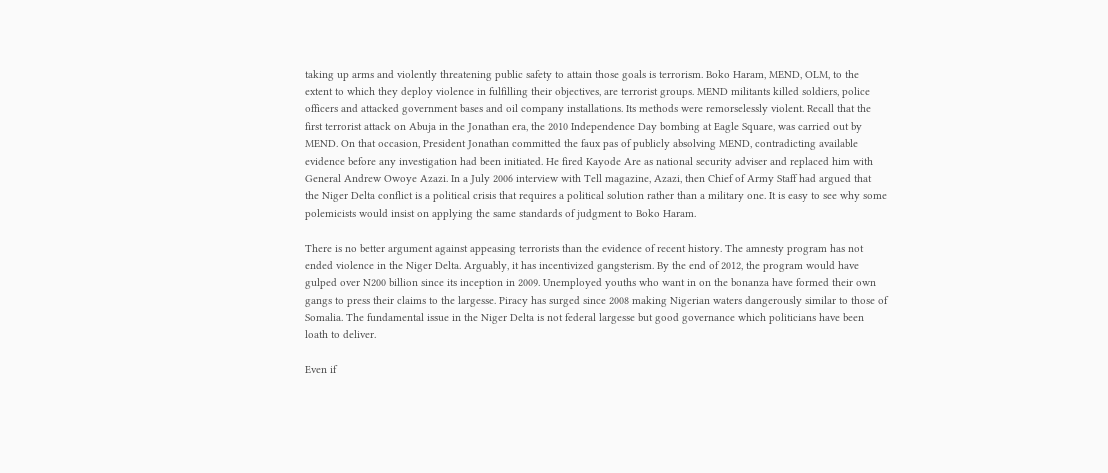taking up arms and violently threatening public safety to attain those goals is terrorism. Boko Haram, MEND, OLM, to the extent to which they deploy violence in fulfilling their objectives, are terrorist groups. MEND militants killed soldiers, police officers and attacked government bases and oil company installations. Its methods were remorselessly violent. Recall that the first terrorist attack on Abuja in the Jonathan era, the 2010 Independence Day bombing at Eagle Square, was carried out by MEND. On that occasion, President Jonathan committed the faux pas of publicly absolving MEND, contradicting available evidence before any investigation had been initiated. He fired Kayode Are as national security adviser and replaced him with General Andrew Owoye Azazi. In a July 2006 interview with Tell magazine, Azazi, then Chief of Army Staff had argued that the Niger Delta conflict is a political crisis that requires a political solution rather than a military one. It is easy to see why some polemicists would insist on applying the same standards of judgment to Boko Haram.

There is no better argument against appeasing terrorists than the evidence of recent history. The amnesty program has not ended violence in the Niger Delta. Arguably, it has incentivized gangsterism. By the end of 2012, the program would have gulped over N200 billion since its inception in 2009. Unemployed youths who want in on the bonanza have formed their own gangs to press their claims to the largesse. Piracy has surged since 2008 making Nigerian waters dangerously similar to those of Somalia. The fundamental issue in the Niger Delta is not federal largesse but good governance which politicians have been loath to deliver.

Even if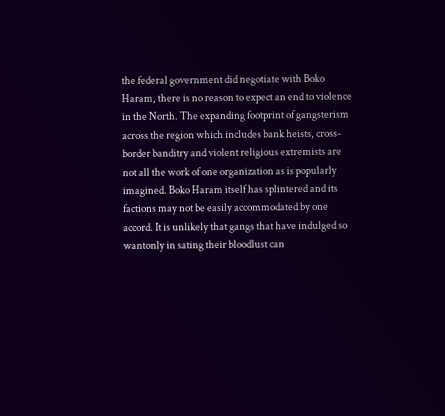the federal government did negotiate with Boko Haram, there is no reason to expect an end to violence in the North. The expanding footprint of gangsterism across the region which includes bank heists, cross-border banditry and violent religious extremists are not all the work of one organization as is popularly imagined. Boko Haram itself has splintered and its factions may not be easily accommodated by one accord. It is unlikely that gangs that have indulged so wantonly in sating their bloodlust can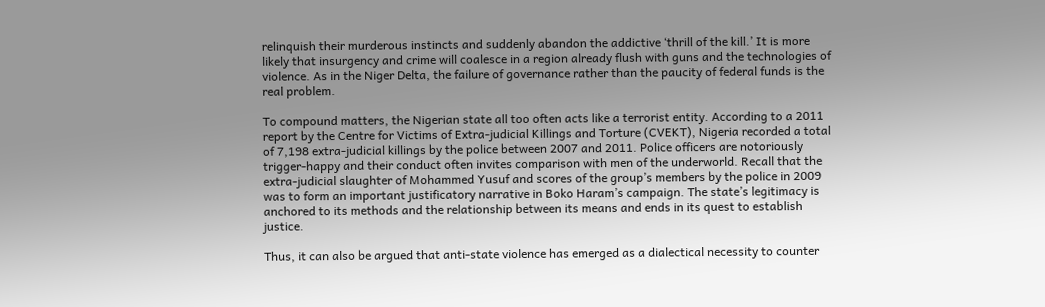relinquish their murderous instincts and suddenly abandon the addictive ‘thrill of the kill.’ It is more likely that insurgency and crime will coalesce in a region already flush with guns and the technologies of violence. As in the Niger Delta, the failure of governance rather than the paucity of federal funds is the real problem.

To compound matters, the Nigerian state all too often acts like a terrorist entity. According to a 2011 report by the Centre for Victims of Extra-judicial Killings and Torture (CVEKT), Nigeria recorded a total of 7,198 extra-judicial killings by the police between 2007 and 2011. Police officers are notoriously trigger-happy and their conduct often invites comparison with men of the underworld. Recall that the extra-judicial slaughter of Mohammed Yusuf and scores of the group’s members by the police in 2009 was to form an important justificatory narrative in Boko Haram’s campaign. The state’s legitimacy is anchored to its methods and the relationship between its means and ends in its quest to establish justice.

Thus, it can also be argued that anti-state violence has emerged as a dialectical necessity to counter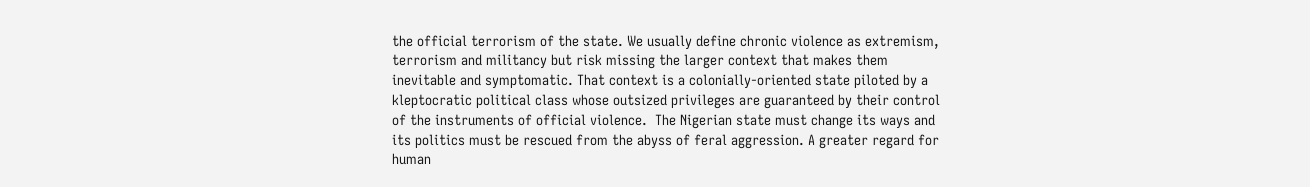the official terrorism of the state. We usually define chronic violence as extremism, terrorism and militancy but risk missing the larger context that makes them inevitable and symptomatic. That context is a colonially-oriented state piloted by a kleptocratic political class whose outsized privileges are guaranteed by their control of the instruments of official violence.  The Nigerian state must change its ways and its politics must be rescued from the abyss of feral aggression. A greater regard for human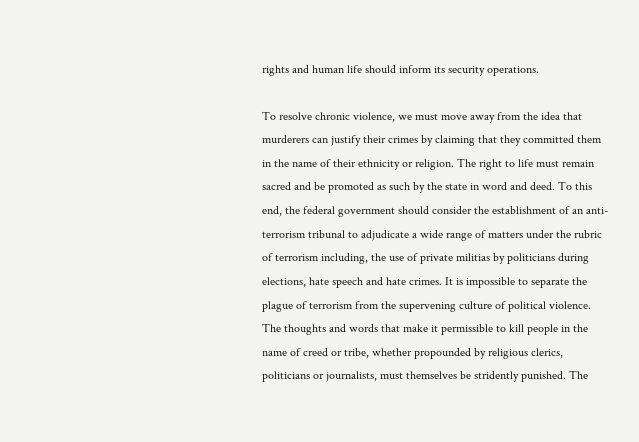rights and human life should inform its security operations.

To resolve chronic violence, we must move away from the idea that murderers can justify their crimes by claiming that they committed them in the name of their ethnicity or religion. The right to life must remain sacred and be promoted as such by the state in word and deed. To this end, the federal government should consider the establishment of an anti-terrorism tribunal to adjudicate a wide range of matters under the rubric of terrorism including, the use of private militias by politicians during elections, hate speech and hate crimes. It is impossible to separate the plague of terrorism from the supervening culture of political violence. The thoughts and words that make it permissible to kill people in the name of creed or tribe, whether propounded by religious clerics, politicians or journalists, must themselves be stridently punished. The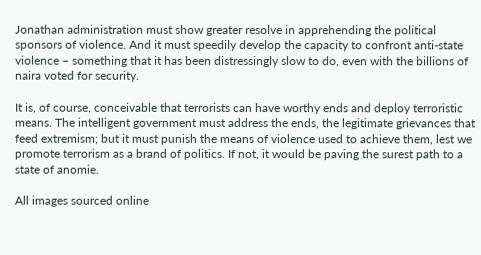Jonathan administration must show greater resolve in apprehending the political sponsors of violence. And it must speedily develop the capacity to confront anti-state violence – something that it has been distressingly slow to do, even with the billions of naira voted for security.

It is, of course, conceivable that terrorists can have worthy ends and deploy terroristic means. The intelligent government must address the ends, the legitimate grievances that feed extremism; but it must punish the means of violence used to achieve them, lest we promote terrorism as a brand of politics. If not, it would be paving the surest path to a state of anomie.

All images sourced online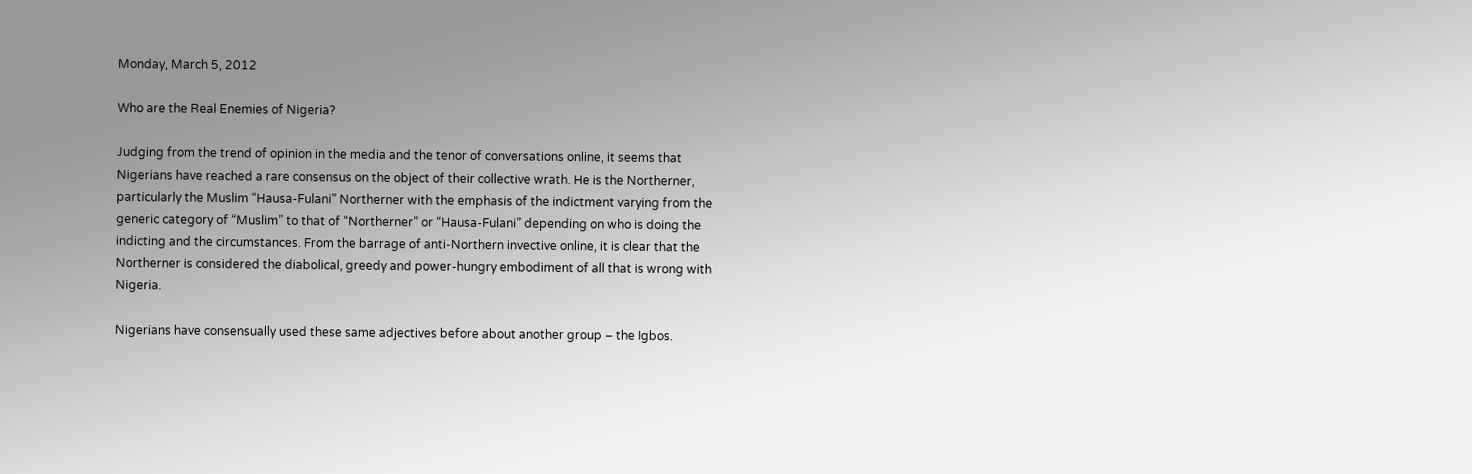Monday, March 5, 2012

Who are the Real Enemies of Nigeria?

Judging from the trend of opinion in the media and the tenor of conversations online, it seems that Nigerians have reached a rare consensus on the object of their collective wrath. He is the Northerner, particularly the Muslim “Hausa-Fulani” Northerner with the emphasis of the indictment varying from the generic category of “Muslim” to that of “Northerner” or “Hausa-Fulani” depending on who is doing the indicting and the circumstances. From the barrage of anti-Northern invective online, it is clear that the Northerner is considered the diabolical, greedy and power-hungry embodiment of all that is wrong with Nigeria.

Nigerians have consensually used these same adjectives before about another group – the Igbos.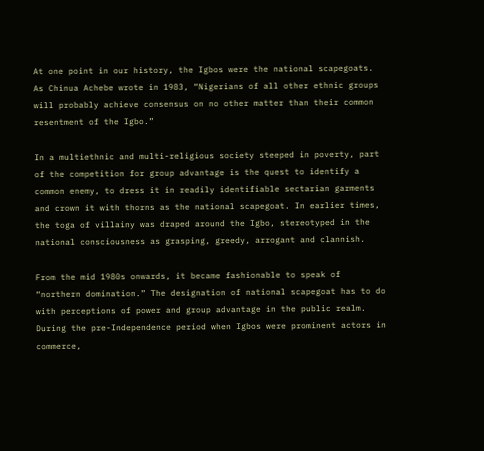At one point in our history, the Igbos were the national scapegoats. As Chinua Achebe wrote in 1983, “Nigerians of all other ethnic groups will probably achieve consensus on no other matter than their common resentment of the Igbo.”

In a multiethnic and multi-religious society steeped in poverty, part of the competition for group advantage is the quest to identify a common enemy, to dress it in readily identifiable sectarian garments and crown it with thorns as the national scapegoat. In earlier times, the toga of villainy was draped around the Igbo, stereotyped in the national consciousness as grasping, greedy, arrogant and clannish.

From the mid 1980s onwards, it became fashionable to speak of “northern domination.” The designation of national scapegoat has to do with perceptions of power and group advantage in the public realm. During the pre-Independence period when Igbos were prominent actors in commerce,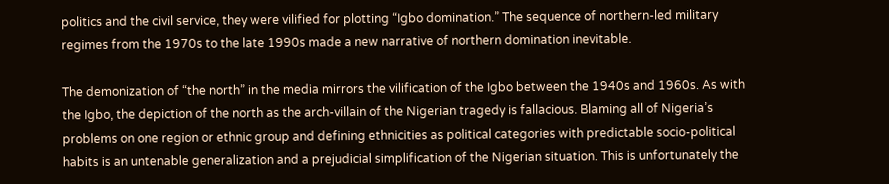politics and the civil service, they were vilified for plotting “Igbo domination.” The sequence of northern-led military regimes from the 1970s to the late 1990s made a new narrative of northern domination inevitable.

The demonization of “the north” in the media mirrors the vilification of the Igbo between the 1940s and 1960s. As with the Igbo, the depiction of the north as the arch-villain of the Nigerian tragedy is fallacious. Blaming all of Nigeria’s problems on one region or ethnic group and defining ethnicities as political categories with predictable socio-political habits is an untenable generalization and a prejudicial simplification of the Nigerian situation. This is unfortunately the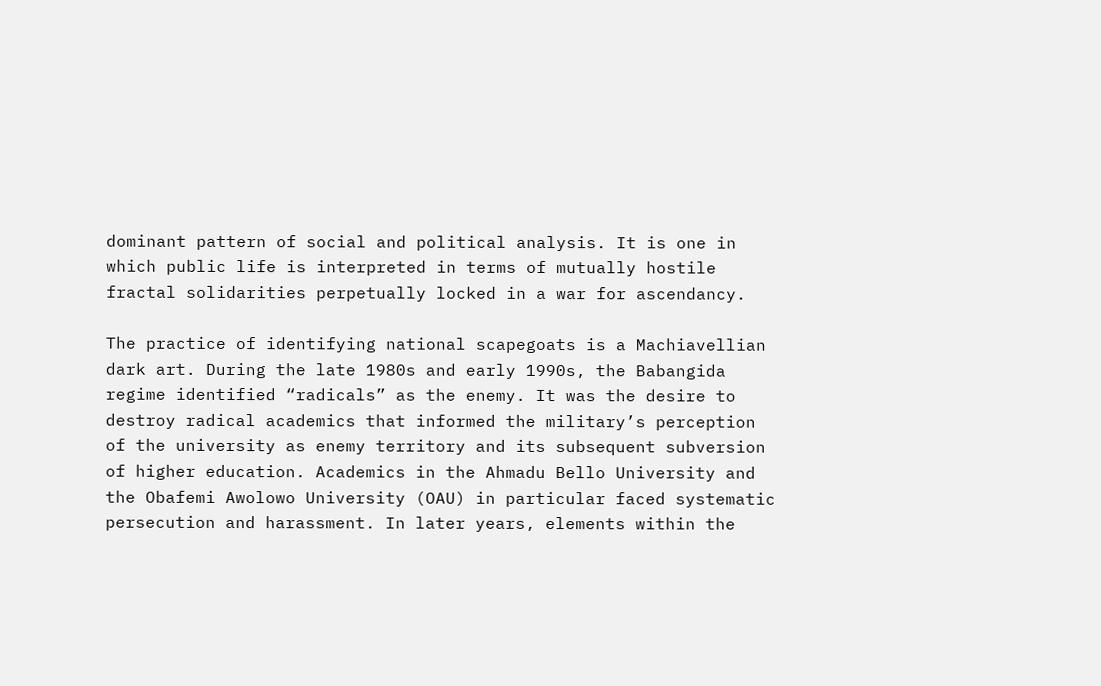dominant pattern of social and political analysis. It is one in which public life is interpreted in terms of mutually hostile fractal solidarities perpetually locked in a war for ascendancy.

The practice of identifying national scapegoats is a Machiavellian dark art. During the late 1980s and early 1990s, the Babangida regime identified “radicals” as the enemy. It was the desire to destroy radical academics that informed the military’s perception of the university as enemy territory and its subsequent subversion of higher education. Academics in the Ahmadu Bello University and the Obafemi Awolowo University (OAU) in particular faced systematic persecution and harassment. In later years, elements within the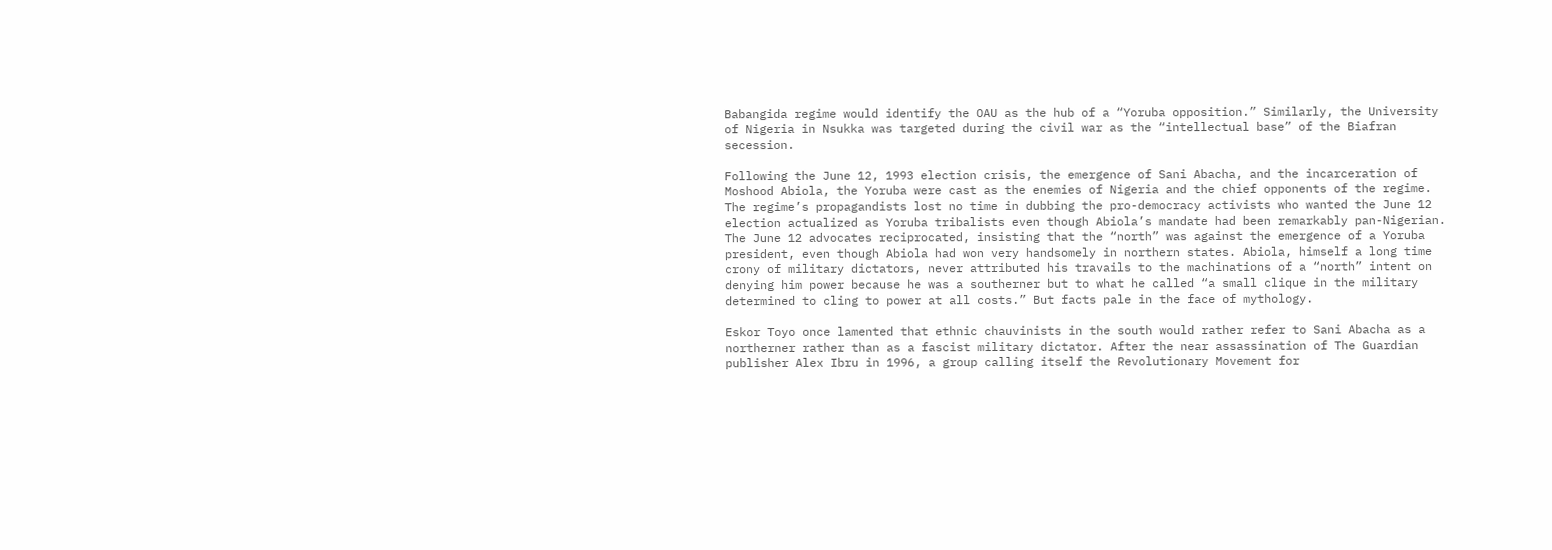Babangida regime would identify the OAU as the hub of a “Yoruba opposition.” Similarly, the University of Nigeria in Nsukka was targeted during the civil war as the “intellectual base” of the Biafran secession.

Following the June 12, 1993 election crisis, the emergence of Sani Abacha, and the incarceration of Moshood Abiola, the Yoruba were cast as the enemies of Nigeria and the chief opponents of the regime. The regime’s propagandists lost no time in dubbing the pro-democracy activists who wanted the June 12 election actualized as Yoruba tribalists even though Abiola’s mandate had been remarkably pan-Nigerian. The June 12 advocates reciprocated, insisting that the “north” was against the emergence of a Yoruba president, even though Abiola had won very handsomely in northern states. Abiola, himself a long time crony of military dictators, never attributed his travails to the machinations of a “north” intent on denying him power because he was a southerner but to what he called “a small clique in the military determined to cling to power at all costs.” But facts pale in the face of mythology.

Eskor Toyo once lamented that ethnic chauvinists in the south would rather refer to Sani Abacha as a northerner rather than as a fascist military dictator. After the near assassination of The Guardian publisher Alex Ibru in 1996, a group calling itself the Revolutionary Movement for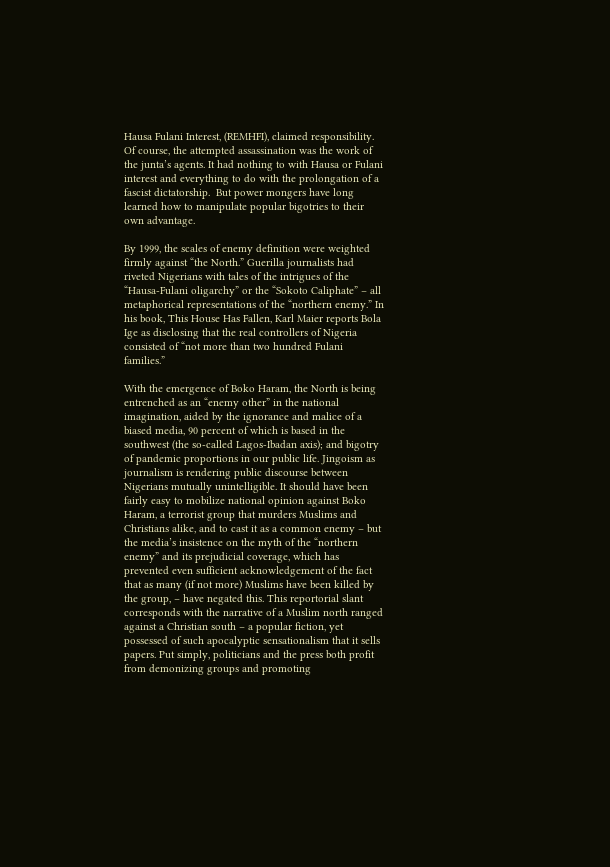Hausa Fulani Interest, (REMHFI), claimed responsibility. Of course, the attempted assassination was the work of the junta’s agents. It had nothing to with Hausa or Fulani interest and everything to do with the prolongation of a fascist dictatorship.  But power mongers have long learned how to manipulate popular bigotries to their own advantage.

By 1999, the scales of enemy definition were weighted firmly against “the North.” Guerilla journalists had riveted Nigerians with tales of the intrigues of the “Hausa-Fulani oligarchy” or the “Sokoto Caliphate” – all metaphorical representations of the “northern enemy.” In his book, This House Has Fallen, Karl Maier reports Bola Ige as disclosing that the real controllers of Nigeria consisted of “not more than two hundred Fulani families.”

With the emergence of Boko Haram, the North is being entrenched as an “enemy other” in the national imagination, aided by the ignorance and malice of a biased media, 90 percent of which is based in the southwest (the so-called Lagos-Ibadan axis); and bigotry of pandemic proportions in our public life. Jingoism as journalism is rendering public discourse between Nigerians mutually unintelligible. It should have been fairly easy to mobilize national opinion against Boko Haram, a terrorist group that murders Muslims and Christians alike, and to cast it as a common enemy – but the media’s insistence on the myth of the “northern enemy” and its prejudicial coverage, which has prevented even sufficient acknowledgement of the fact that as many (if not more) Muslims have been killed by the group, – have negated this. This reportorial slant corresponds with the narrative of a Muslim north ranged against a Christian south – a popular fiction, yet possessed of such apocalyptic sensationalism that it sells papers. Put simply, politicians and the press both profit from demonizing groups and promoting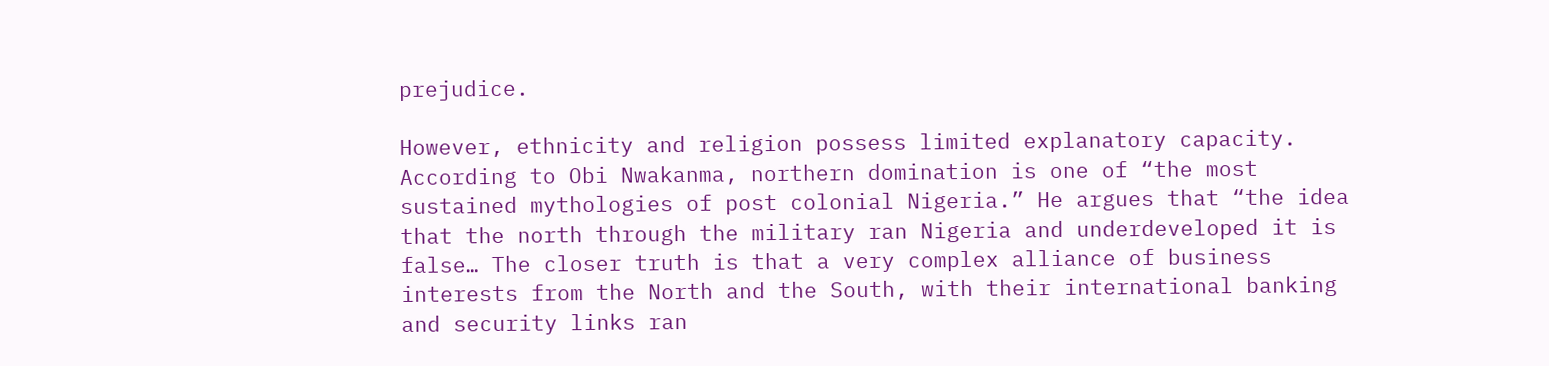prejudice.

However, ethnicity and religion possess limited explanatory capacity. According to Obi Nwakanma, northern domination is one of “the most sustained mythologies of post colonial Nigeria.” He argues that “the idea that the north through the military ran Nigeria and underdeveloped it is false… The closer truth is that a very complex alliance of business interests from the North and the South, with their international banking and security links ran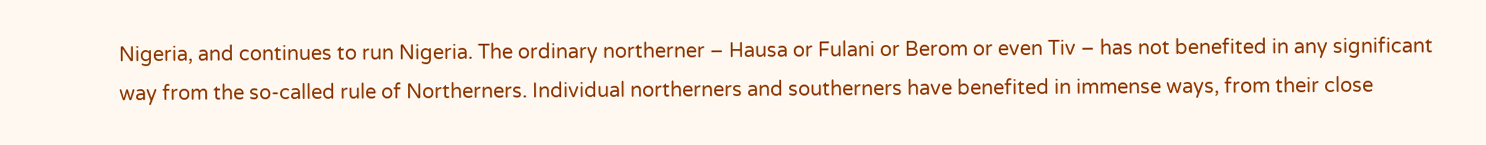Nigeria, and continues to run Nigeria. The ordinary northerner – Hausa or Fulani or Berom or even Tiv – has not benefited in any significant way from the so-called rule of Northerners. Individual northerners and southerners have benefited in immense ways, from their close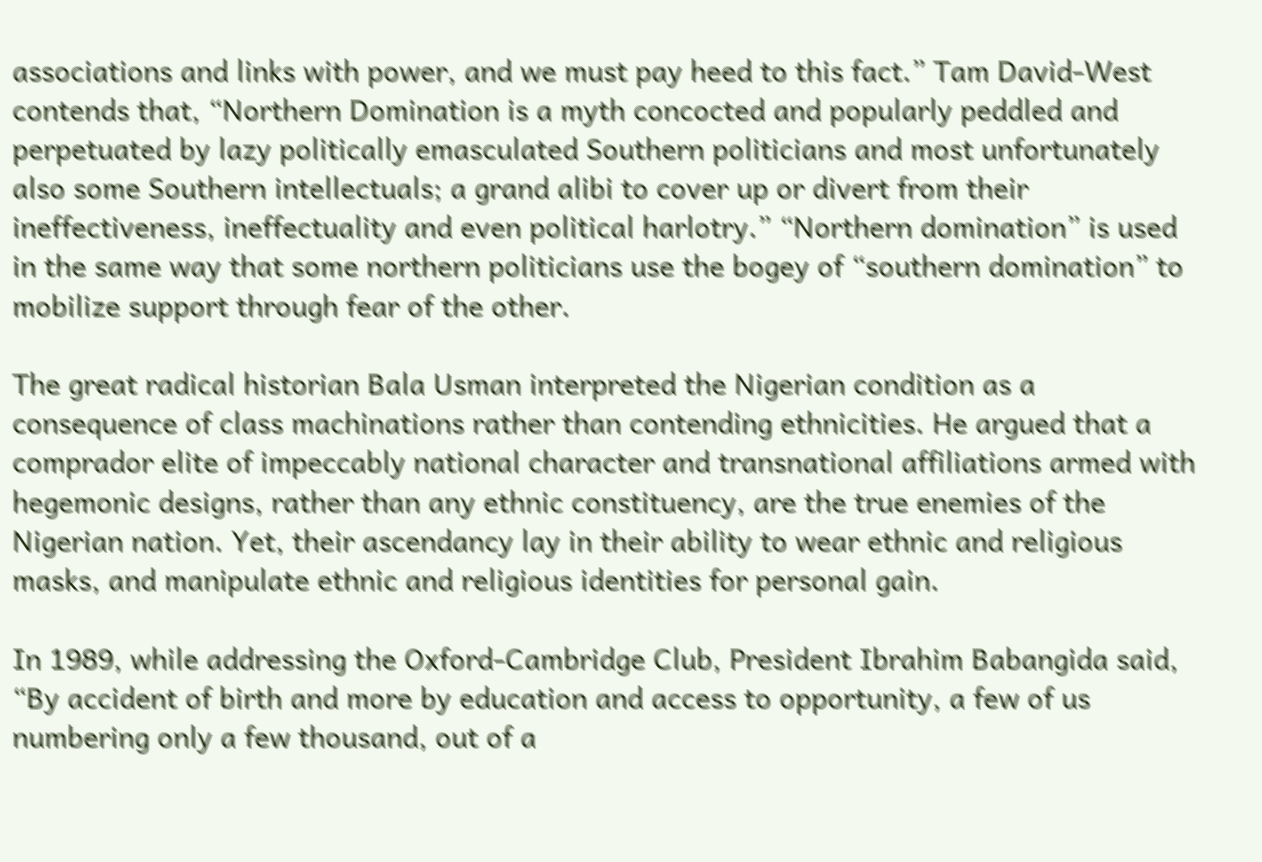associations and links with power, and we must pay heed to this fact.” Tam David-West contends that, “Northern Domination is a myth concocted and popularly peddled and perpetuated by lazy politically emasculated Southern politicians and most unfortunately also some Southern intellectuals; a grand alibi to cover up or divert from their  ineffectiveness, ineffectuality and even political harlotry.” “Northern domination” is used in the same way that some northern politicians use the bogey of “southern domination” to mobilize support through fear of the other.

The great radical historian Bala Usman interpreted the Nigerian condition as a consequence of class machinations rather than contending ethnicities. He argued that a comprador elite of impeccably national character and transnational affiliations armed with hegemonic designs, rather than any ethnic constituency, are the true enemies of the Nigerian nation. Yet, their ascendancy lay in their ability to wear ethnic and religious masks, and manipulate ethnic and religious identities for personal gain.

In 1989, while addressing the Oxford-Cambridge Club, President Ibrahim Babangida said, “By accident of birth and more by education and access to opportunity, a few of us numbering only a few thousand, out of a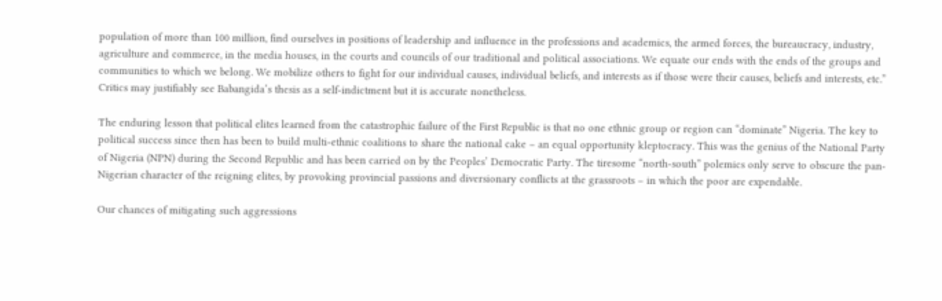population of more than 100 million, find ourselves in positions of leadership and influence in the professions and academics, the armed forces, the bureaucracy, industry, agriculture and commerce, in the media houses, in the courts and councils of our traditional and political associations. We equate our ends with the ends of the groups and communities to which we belong. We mobilize others to fight for our individual causes, individual beliefs, and interests as if those were their causes, beliefs and interests, etc.” Critics may justifiably see Babangida’s thesis as a self-indictment but it is accurate nonetheless.

The enduring lesson that political elites learned from the catastrophic failure of the First Republic is that no one ethnic group or region can “dominate” Nigeria. The key to political success since then has been to build multi-ethnic coalitions to share the national cake – an equal opportunity kleptocracy. This was the genius of the National Party of Nigeria (NPN) during the Second Republic and has been carried on by the Peoples’ Democratic Party. The tiresome “north-south” polemics only serve to obscure the pan-Nigerian character of the reigning elites, by provoking provincial passions and diversionary conflicts at the grassroots – in which the poor are expendable.

Our chances of mitigating such aggressions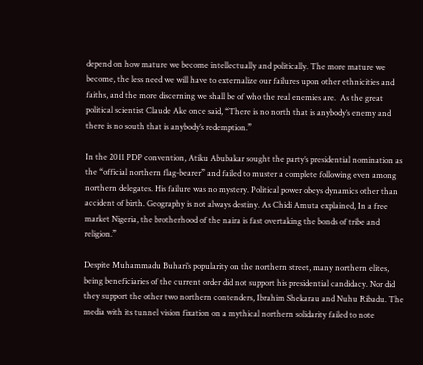depend on how mature we become intellectually and politically. The more mature we become, the less need we will have to externalize our failures upon other ethnicities and faiths, and the more discerning we shall be of who the real enemies are.  As the great political scientist Claude Ake once said, “There is no north that is anybody’s enemy and there is no south that is anybody’s redemption.”

In the 2011 PDP convention, Atiku Abubakar sought the party’s presidential nomination as the “official northern flag-bearer” and failed to muster a complete following even among northern delegates. His failure was no mystery. Political power obeys dynamics other than accident of birth. Geography is not always destiny. As Chidi Amuta explained, In a free market Nigeria, the brotherhood of the naira is fast overtaking the bonds of tribe and religion.”

Despite Muhammadu Buhari’s popularity on the northern street, many northern elites, being beneficiaries of the current order did not support his presidential candidacy. Nor did they support the other two northern contenders, Ibrahim Shekarau and Nuhu Ribadu. The media with its tunnel vision fixation on a mythical northern solidarity failed to note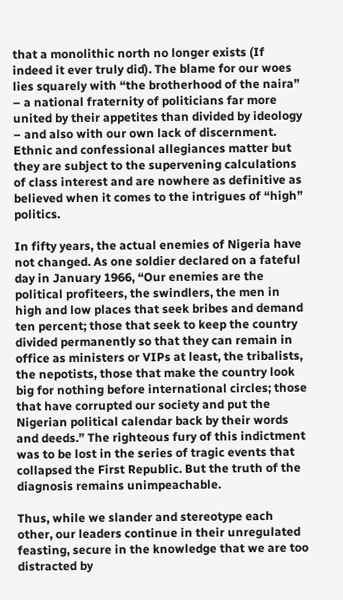that a monolithic north no longer exists (If indeed it ever truly did). The blame for our woes lies squarely with “the brotherhood of the naira” – a national fraternity of politicians far more united by their appetites than divided by ideology – and also with our own lack of discernment. Ethnic and confessional allegiances matter but they are subject to the supervening calculations of class interest and are nowhere as definitive as believed when it comes to the intrigues of “high” politics.

In fifty years, the actual enemies of Nigeria have not changed. As one soldier declared on a fateful day in January 1966, “Our enemies are the political profiteers, the swindlers, the men in high and low places that seek bribes and demand ten percent; those that seek to keep the country divided permanently so that they can remain in office as ministers or VIPs at least, the tribalists, the nepotists, those that make the country look big for nothing before international circles; those that have corrupted our society and put the Nigerian political calendar back by their words and deeds.” The righteous fury of this indictment was to be lost in the series of tragic events that collapsed the First Republic. But the truth of the diagnosis remains unimpeachable.

Thus, while we slander and stereotype each other, our leaders continue in their unregulated feasting, secure in the knowledge that we are too distracted by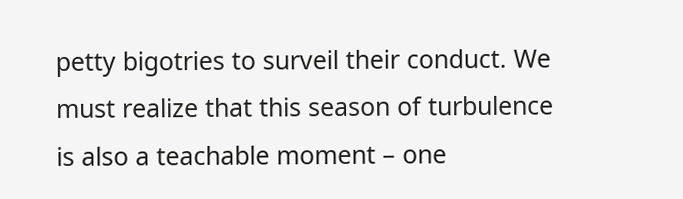petty bigotries to surveil their conduct. We must realize that this season of turbulence is also a teachable moment – one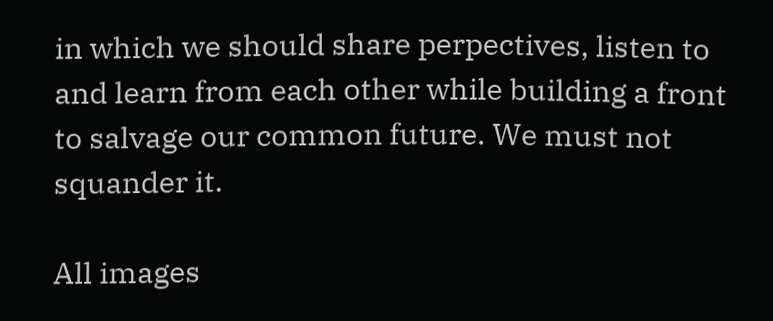in which we should share perpectives, listen to and learn from each other while building a front to salvage our common future. We must not squander it.

All images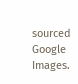sourced Google Images.